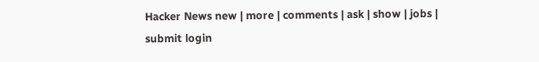Hacker News new | more | comments | ask | show | jobs | submit login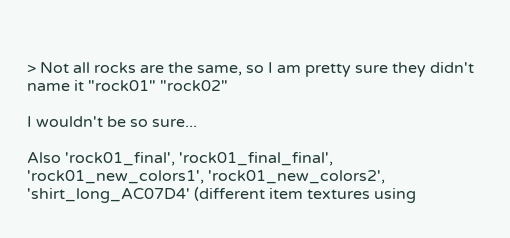> Not all rocks are the same, so I am pretty sure they didn't name it "rock01" "rock02"

I wouldn't be so sure...

Also 'rock01_final', 'rock01_final_final', 'rock01_new_colors1', 'rock01_new_colors2', 'shirt_long_AC07D4' (different item textures using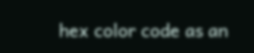hex color code as an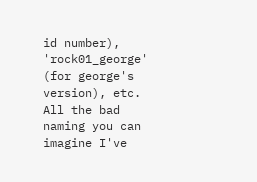id number), 'rock01_george' (for george's version), etc. All the bad naming you can imagine I've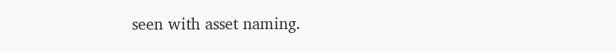seen with asset naming.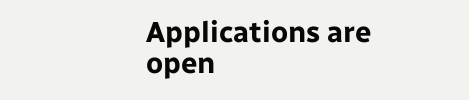Applications are open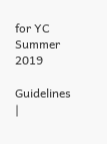for YC Summer 2019

Guidelines |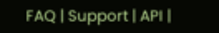FAQ | Support | API |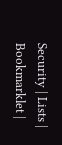Security | Lists | Bookmarklet |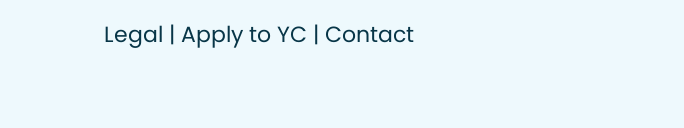Legal | Apply to YC | Contact